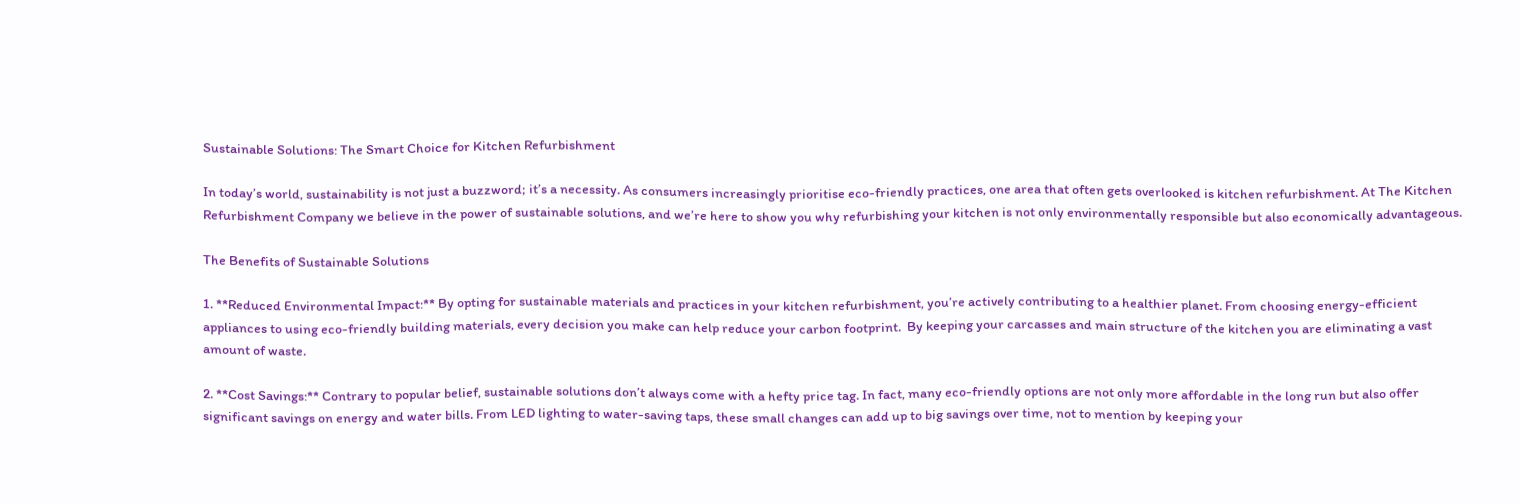Sustainable Solutions: The Smart Choice for Kitchen Refurbishment

In today’s world, sustainability is not just a buzzword; it’s a necessity. As consumers increasingly prioritise eco-friendly practices, one area that often gets overlooked is kitchen refurbishment. At The Kitchen Refurbishment Company we believe in the power of sustainable solutions, and we’re here to show you why refurbishing your kitchen is not only environmentally responsible but also economically advantageous.

The Benefits of Sustainable Solutions

1. **Reduced Environmental Impact:** By opting for sustainable materials and practices in your kitchen refurbishment, you’re actively contributing to a healthier planet. From choosing energy-efficient appliances to using eco-friendly building materials, every decision you make can help reduce your carbon footprint.  By keeping your carcasses and main structure of the kitchen you are eliminating a vast amount of waste.

2. **Cost Savings:** Contrary to popular belief, sustainable solutions don’t always come with a hefty price tag. In fact, many eco-friendly options are not only more affordable in the long run but also offer significant savings on energy and water bills. From LED lighting to water-saving taps, these small changes can add up to big savings over time, not to mention by keeping your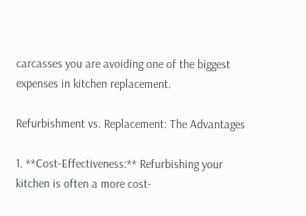carcasses you are avoiding one of the biggest expenses in kitchen replacement.

Refurbishment vs. Replacement: The Advantages

1. **Cost-Effectiveness:** Refurbishing your kitchen is often a more cost-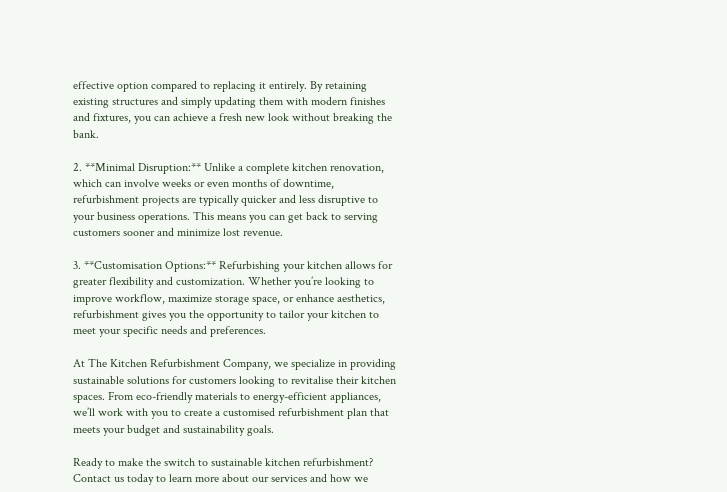effective option compared to replacing it entirely. By retaining existing structures and simply updating them with modern finishes and fixtures, you can achieve a fresh new look without breaking the bank.

2. **Minimal Disruption:** Unlike a complete kitchen renovation, which can involve weeks or even months of downtime, refurbishment projects are typically quicker and less disruptive to your business operations. This means you can get back to serving customers sooner and minimize lost revenue.

3. **Customisation Options:** Refurbishing your kitchen allows for greater flexibility and customization. Whether you’re looking to improve workflow, maximize storage space, or enhance aesthetics, refurbishment gives you the opportunity to tailor your kitchen to meet your specific needs and preferences.

At The Kitchen Refurbishment Company, we specialize in providing sustainable solutions for customers looking to revitalise their kitchen spaces. From eco-friendly materials to energy-efficient appliances, we’ll work with you to create a customised refurbishment plan that meets your budget and sustainability goals.

Ready to make the switch to sustainable kitchen refurbishment? Contact us today to learn more about our services and how we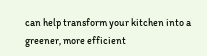can help transform your kitchen into a greener, more efficient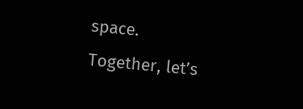space. Together, let’s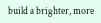build a brighter, more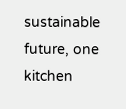sustainable future, one kitchen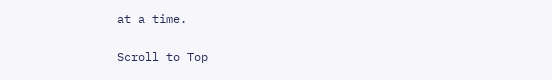at a time.

Scroll to Top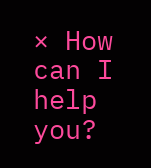× How can I help you?